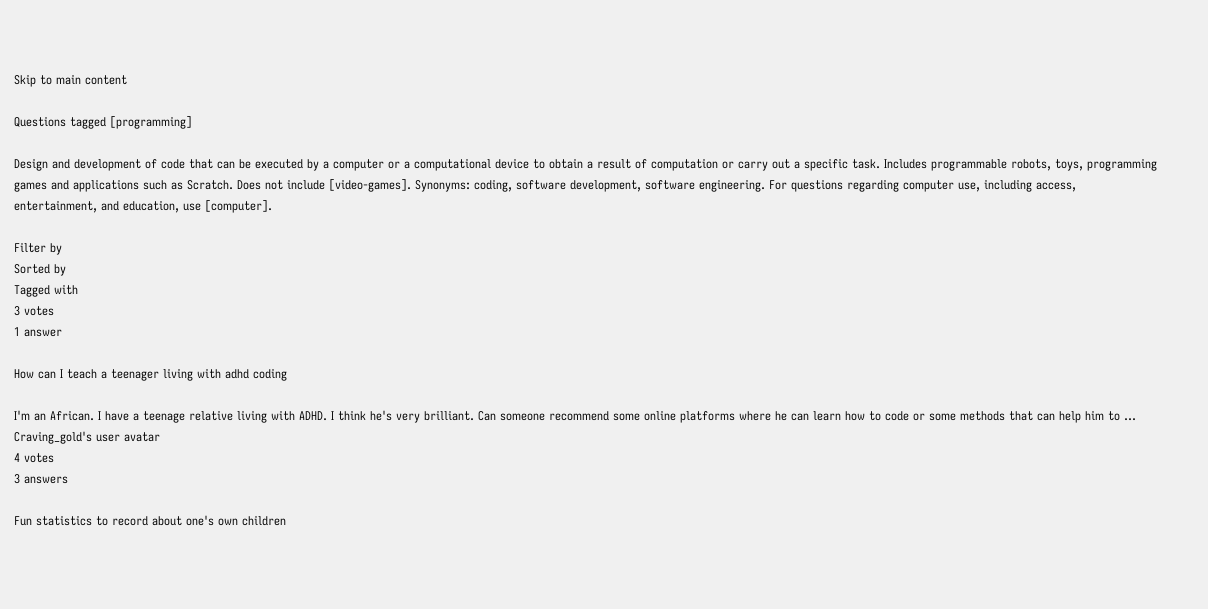Skip to main content

Questions tagged [programming]

Design and development of code that can be executed by a computer or a computational device to obtain a result of computation or carry out a specific task. Includes programmable robots, toys, programming games and applications such as Scratch. Does not include [video-games]. Synonyms: coding, software development, software engineering. For questions regarding computer use, including access, entertainment, and education, use [computer].

Filter by
Sorted by
Tagged with
3 votes
1 answer

How can I teach a teenager living with adhd coding

I'm an African. I have a teenage relative living with ADHD. I think he's very brilliant. Can someone recommend some online platforms where he can learn how to code or some methods that can help him to ...
Craving_gold's user avatar
4 votes
3 answers

Fun statistics to record about one's own children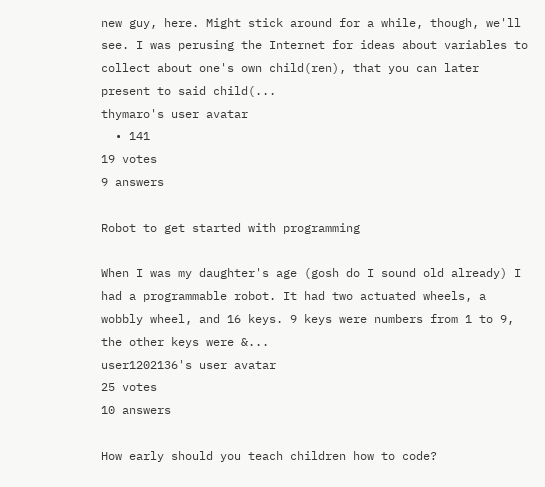new guy, here. Might stick around for a while, though, we'll see. I was perusing the Internet for ideas about variables to collect about one's own child(ren), that you can later present to said child(...
thymaro's user avatar
  • 141
19 votes
9 answers

Robot to get started with programming

When I was my daughter's age (gosh do I sound old already) I had a programmable robot. It had two actuated wheels, a wobbly wheel, and 16 keys. 9 keys were numbers from 1 to 9, the other keys were &...
user1202136's user avatar
25 votes
10 answers

How early should you teach children how to code?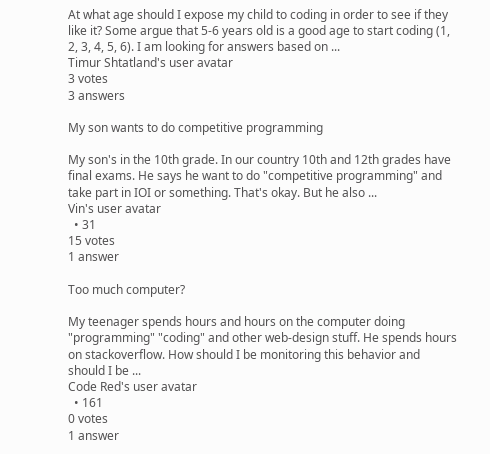At what age should I expose my child to coding in order to see if they like it? Some argue that 5-6 years old is a good age to start coding (1, 2, 3, 4, 5, 6). I am looking for answers based on ...
Timur Shtatland's user avatar
3 votes
3 answers

My son wants to do competitive programming

My son's in the 10th grade. In our country 10th and 12th grades have final exams. He says he want to do "competitive programming" and take part in IOI or something. That's okay. But he also ...
Vin's user avatar
  • 31
15 votes
1 answer

Too much computer?

My teenager spends hours and hours on the computer doing "programming" "coding" and other web-design stuff. He spends hours on stackoverflow. How should I be monitoring this behavior and should I be ...
Code Red's user avatar
  • 161
0 votes
1 answer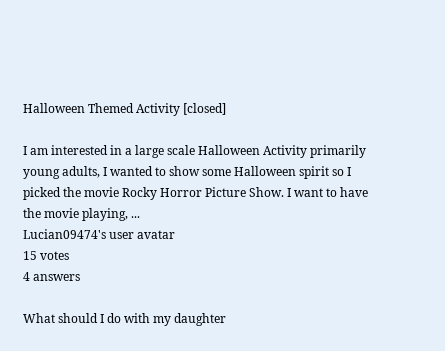Halloween Themed Activity [closed]

I am interested in a large scale Halloween Activity primarily young adults, I wanted to show some Halloween spirit so I picked the movie Rocky Horror Picture Show. I want to have the movie playing, ...
Lucian09474's user avatar
15 votes
4 answers

What should I do with my daughter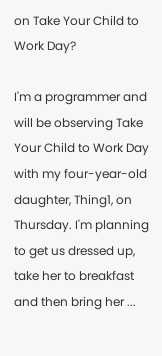on Take Your Child to Work Day?

I'm a programmer and will be observing Take Your Child to Work Day with my four-year-old daughter, Thing1, on Thursday. I'm planning to get us dressed up, take her to breakfast and then bring her ...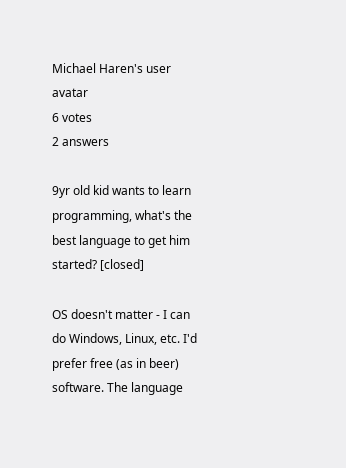Michael Haren's user avatar
6 votes
2 answers

9yr old kid wants to learn programming, what's the best language to get him started? [closed]

OS doesn't matter - I can do Windows, Linux, etc. I'd prefer free (as in beer) software. The language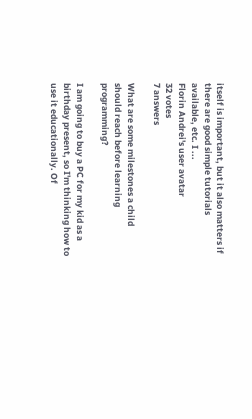itself is important, but it also matters if there are good simple tutorials available, etc. I ...
Florin Andrei's user avatar
32 votes
7 answers

What are some milestones a child should reach before learning programming?

I am going to buy a PC for my kid as a birthday present, so I'm thinking how to use it educationally. Of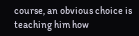course, an obvious choice is teaching him how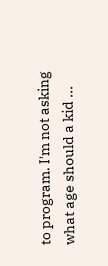to program. I'm not asking what age should a kid ...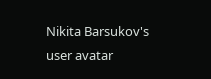Nikita Barsukov's user avatar